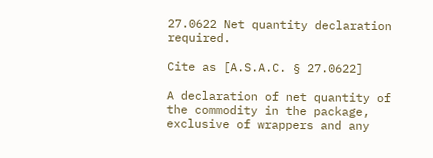27.0622 Net quantity declaration required.

Cite as [A.S.A.C. § 27.0622]

A declaration of net quantity of the commodity in the package, exclusive of wrappers and any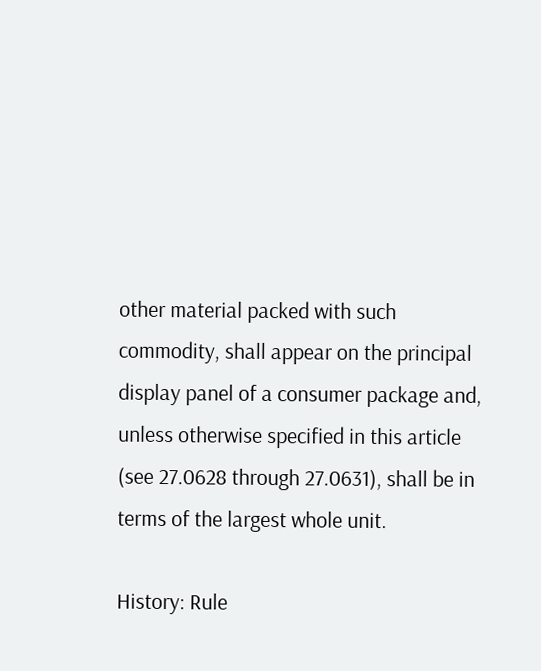other material packed with such commodity, shall appear on the principal display panel of a consumer package and, unless otherwise specified in this article (see 27.0628 through 27.0631), shall be in terms of the largest whole unit.

History: Rule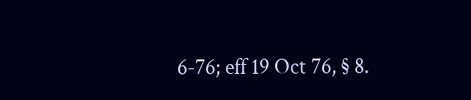6-76; eff 19 Oct 76, § 8.